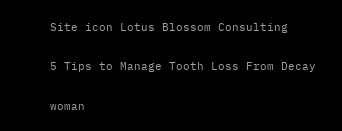Site icon Lotus Blossom Consulting

5 Tips to Manage Tooth Loss From Decay

woman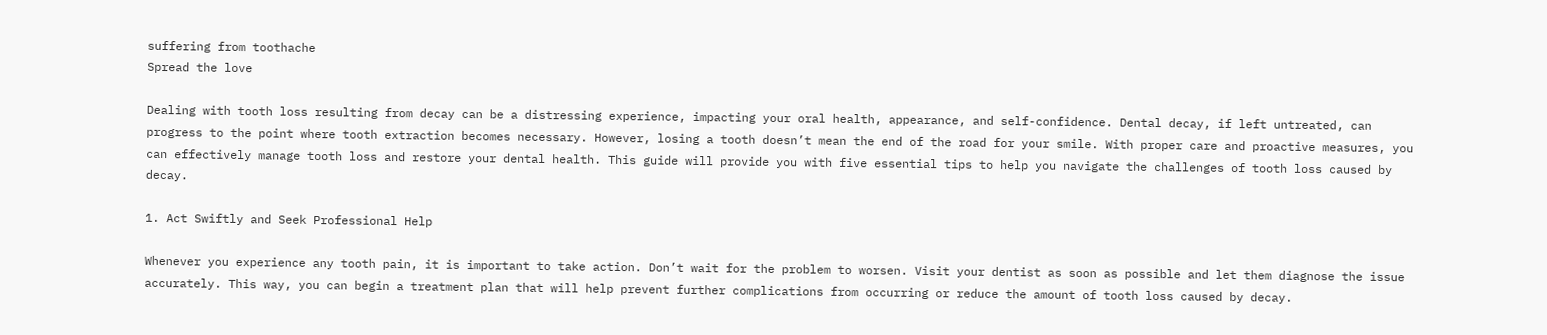suffering from toothache
Spread the love

Dealing with tooth loss resulting from decay can be a distressing experience, impacting your oral health, appearance, and self-confidence. Dental decay, if left untreated, can progress to the point where tooth extraction becomes necessary. However, losing a tooth doesn’t mean the end of the road for your smile. With proper care and proactive measures, you can effectively manage tooth loss and restore your dental health. This guide will provide you with five essential tips to help you navigate the challenges of tooth loss caused by decay.

1. Act Swiftly and Seek Professional Help

Whenever you experience any tooth pain, it is important to take action. Don’t wait for the problem to worsen. Visit your dentist as soon as possible and let them diagnose the issue accurately. This way, you can begin a treatment plan that will help prevent further complications from occurring or reduce the amount of tooth loss caused by decay.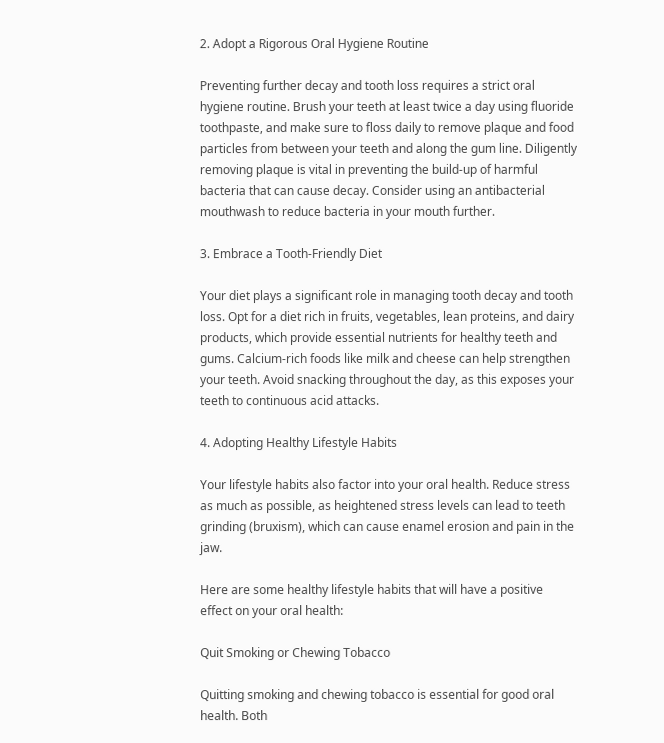2. Adopt a Rigorous Oral Hygiene Routine

Preventing further decay and tooth loss requires a strict oral hygiene routine. Brush your teeth at least twice a day using fluoride toothpaste, and make sure to floss daily to remove plaque and food particles from between your teeth and along the gum line. Diligently removing plaque is vital in preventing the build-up of harmful bacteria that can cause decay. Consider using an antibacterial mouthwash to reduce bacteria in your mouth further.

3. Embrace a Tooth-Friendly Diet

Your diet plays a significant role in managing tooth decay and tooth loss. Opt for a diet rich in fruits, vegetables, lean proteins, and dairy products, which provide essential nutrients for healthy teeth and gums. Calcium-rich foods like milk and cheese can help strengthen your teeth. Avoid snacking throughout the day, as this exposes your teeth to continuous acid attacks.

4. Adopting Healthy Lifestyle Habits

Your lifestyle habits also factor into your oral health. Reduce stress as much as possible, as heightened stress levels can lead to teeth grinding (bruxism), which can cause enamel erosion and pain in the jaw.

Here are some healthy lifestyle habits that will have a positive effect on your oral health:

Quit Smoking or Chewing Tobacco

Quitting smoking and chewing tobacco is essential for good oral health. Both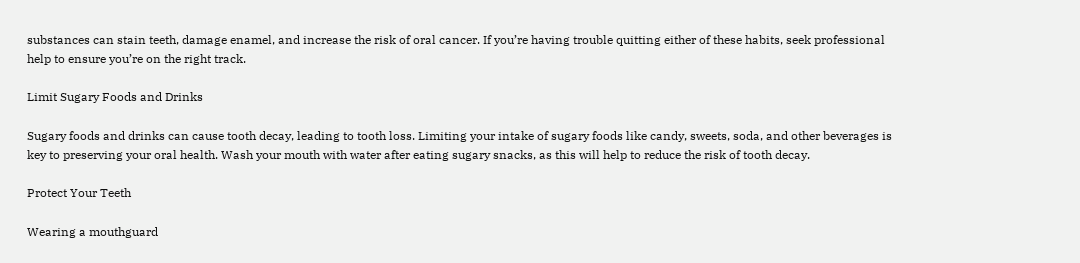substances can stain teeth, damage enamel, and increase the risk of oral cancer. If you’re having trouble quitting either of these habits, seek professional help to ensure you’re on the right track.

Limit Sugary Foods and Drinks

Sugary foods and drinks can cause tooth decay, leading to tooth loss. Limiting your intake of sugary foods like candy, sweets, soda, and other beverages is key to preserving your oral health. Wash your mouth with water after eating sugary snacks, as this will help to reduce the risk of tooth decay.

Protect Your Teeth

Wearing a mouthguard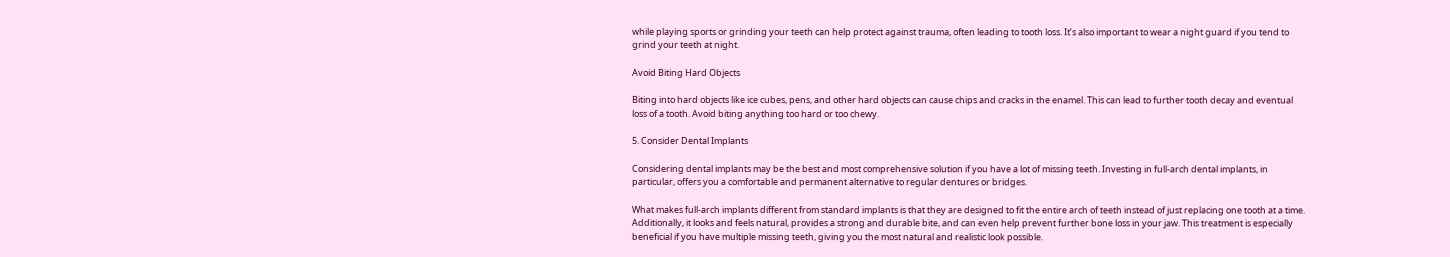while playing sports or grinding your teeth can help protect against trauma, often leading to tooth loss. It’s also important to wear a night guard if you tend to grind your teeth at night.

Avoid Biting Hard Objects

Biting into hard objects like ice cubes, pens, and other hard objects can cause chips and cracks in the enamel. This can lead to further tooth decay and eventual loss of a tooth. Avoid biting anything too hard or too chewy.

5. Consider Dental Implants

Considering dental implants may be the best and most comprehensive solution if you have a lot of missing teeth. Investing in full-arch dental implants, in particular, offers you a comfortable and permanent alternative to regular dentures or bridges.

What makes full-arch implants different from standard implants is that they are designed to fit the entire arch of teeth instead of just replacing one tooth at a time. Additionally, it looks and feels natural, provides a strong and durable bite, and can even help prevent further bone loss in your jaw. This treatment is especially beneficial if you have multiple missing teeth, giving you the most natural and realistic look possible.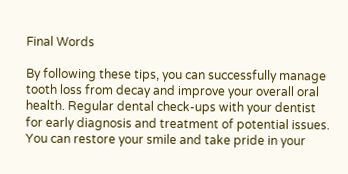Final Words

By following these tips, you can successfully manage tooth loss from decay and improve your overall oral health. Regular dental check-ups with your dentist for early diagnosis and treatment of potential issues. You can restore your smile and take pride in your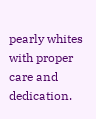pearly whites with proper care and dedication.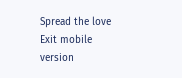Spread the love
Exit mobile version